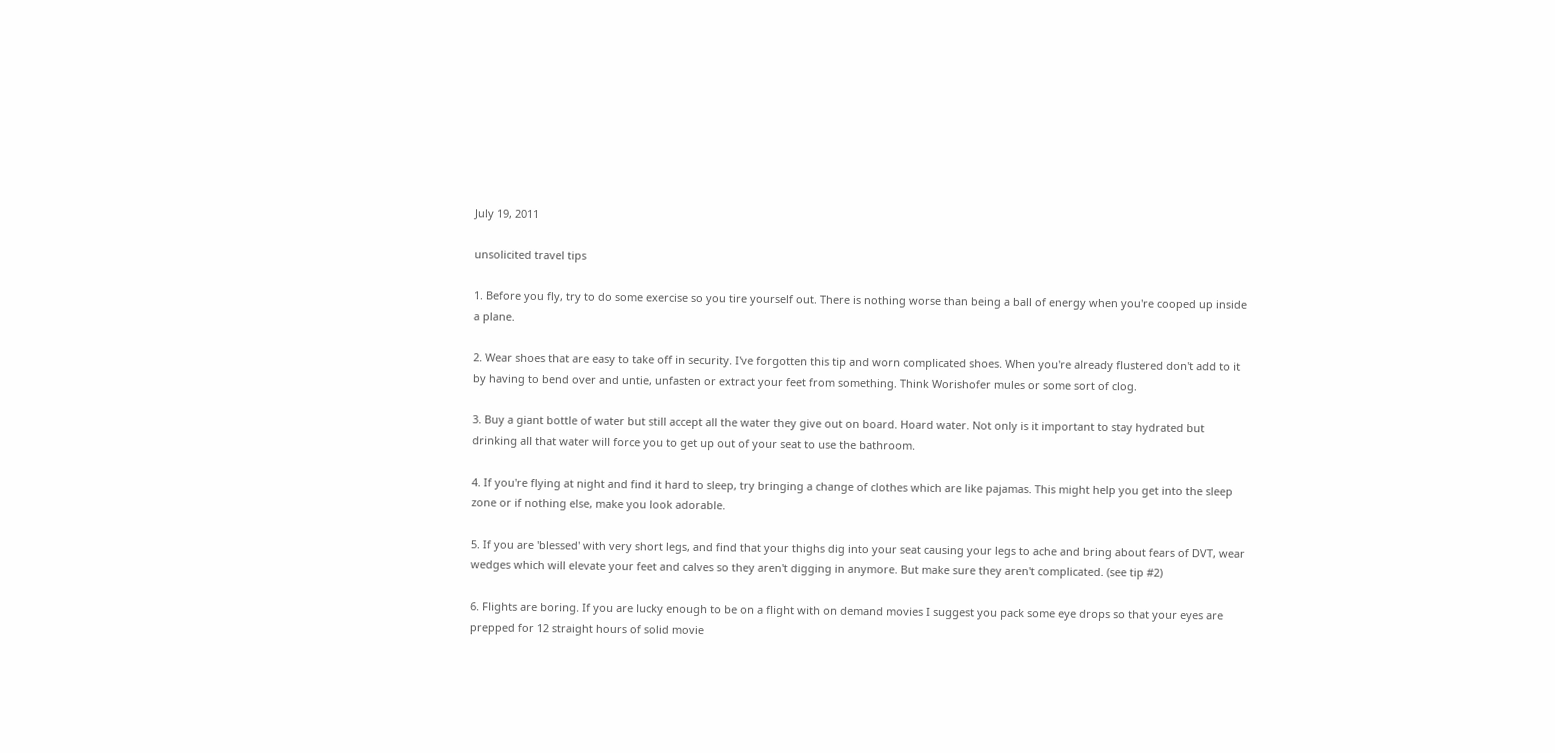July 19, 2011

unsolicited travel tips

1. Before you fly, try to do some exercise so you tire yourself out. There is nothing worse than being a ball of energy when you're cooped up inside a plane.

2. Wear shoes that are easy to take off in security. I've forgotten this tip and worn complicated shoes. When you're already flustered don't add to it by having to bend over and untie, unfasten or extract your feet from something. Think Worishofer mules or some sort of clog.

3. Buy a giant bottle of water but still accept all the water they give out on board. Hoard water. Not only is it important to stay hydrated but drinking all that water will force you to get up out of your seat to use the bathroom.

4. If you're flying at night and find it hard to sleep, try bringing a change of clothes which are like pajamas. This might help you get into the sleep zone or if nothing else, make you look adorable.

5. If you are 'blessed' with very short legs, and find that your thighs dig into your seat causing your legs to ache and bring about fears of DVT, wear wedges which will elevate your feet and calves so they aren't digging in anymore. But make sure they aren't complicated. (see tip #2)

6. Flights are boring. If you are lucky enough to be on a flight with on demand movies I suggest you pack some eye drops so that your eyes are prepped for 12 straight hours of solid movie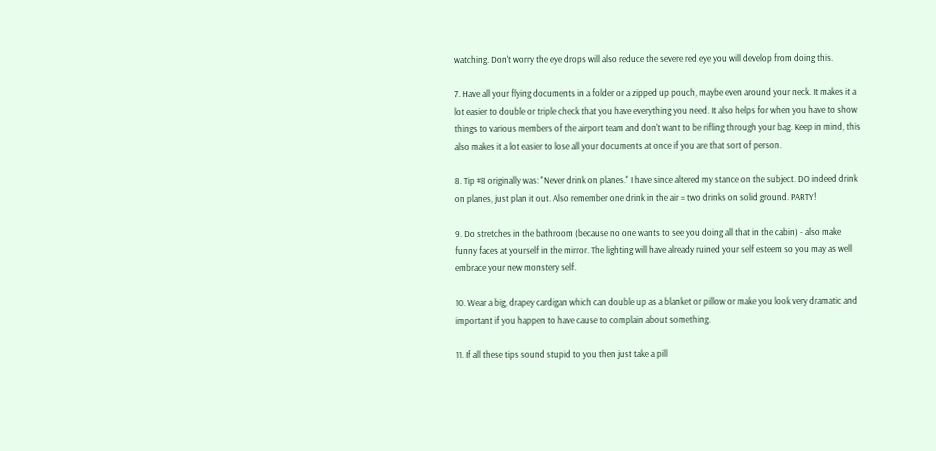watching. Don't worry the eye drops will also reduce the severe red eye you will develop from doing this.

7. Have all your flying documents in a folder or a zipped up pouch, maybe even around your neck. It makes it a lot easier to double or triple check that you have everything you need. It also helps for when you have to show things to various members of the airport team and don't want to be rifling through your bag. Keep in mind, this also makes it a lot easier to lose all your documents at once if you are that sort of person.

8. Tip #8 originally was: "Never drink on planes." I have since altered my stance on the subject. DO indeed drink on planes, just plan it out. Also remember one drink in the air = two drinks on solid ground. PARTY!

9. Do stretches in the bathroom (because no one wants to see you doing all that in the cabin) - also make funny faces at yourself in the mirror. The lighting will have already ruined your self esteem so you may as well embrace your new monstery self.

10. Wear a big, drapey cardigan which can double up as a blanket or pillow or make you look very dramatic and important if you happen to have cause to complain about something.

11. If all these tips sound stupid to you then just take a pill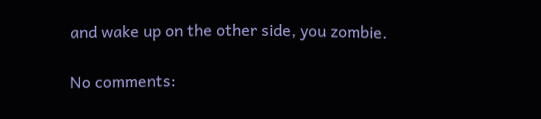and wake up on the other side, you zombie.

No comments: